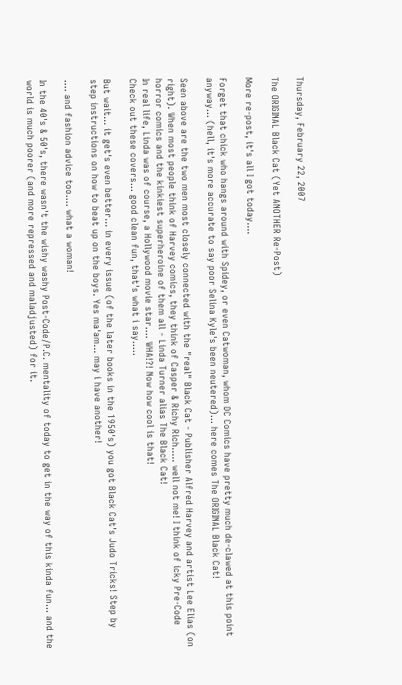Thursday, February 22, 2007

The ORIGINAL Black Cat (Yet ANOTHER Re-Post)

More re-post, it's all I got today....

Forget that chick who hangs around with Spidey, or even Catwoman, whom DC Comics have pretty much de-clawed at this point anyway... (hell, it's more accurate to say poor Selina Kyle's been neutered)... here comes The ORIGINAL Black Cat!

Seen above are the two men most closely connected with the "real" Black Cat - Publisher Alfred Harvey and artist Lee Elias (on right). When most people think of Harvey comics, they think of Casper & Richy Rich..... well not me! I think of icky Pre-Code horror comics and the kinkiest superheroine of them all - Linda Turner alias The Black Cat!
In real life, Linda was of course, a Hollywood movie star.... WHA!?! Now how cool is that!
Check out these covers... good clean fun, that's what i say.....

But wait... it get's even better... in every issue (of the later books in the 1950's) you got Black Cat's Judo Tricks! Step by step instructions on how to beat up on the boys. Yes ma'am... may i have another!

.... and fashion advice too.... what a woman!

In the 40's & 50's, there wasn't the wishy washy Post-Code/P.C. mentality of today to get in the way of this kinda fun... and the world is much poorer (and more repressed and maladjusted) for it.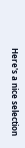Here's a nice selection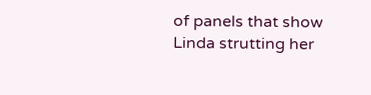of panels that show Linda strutting her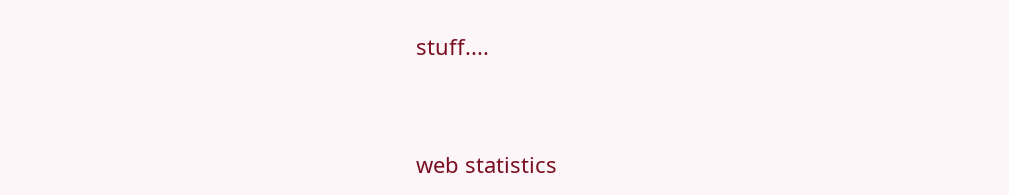stuff....


web statistics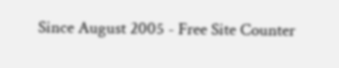Since August 2005 - Free Site Counter